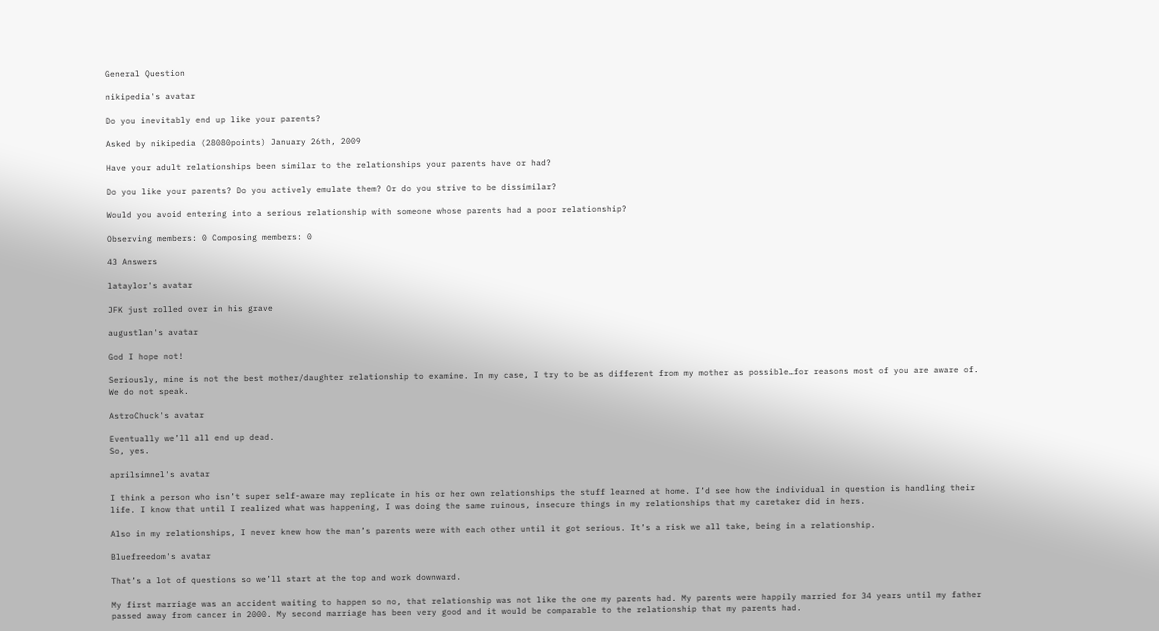General Question

nikipedia's avatar

Do you inevitably end up like your parents?

Asked by nikipedia (28080points) January 26th, 2009

Have your adult relationships been similar to the relationships your parents have or had?

Do you like your parents? Do you actively emulate them? Or do you strive to be dissimilar?

Would you avoid entering into a serious relationship with someone whose parents had a poor relationship?

Observing members: 0 Composing members: 0

43 Answers

lataylor's avatar

JFK just rolled over in his grave

augustlan's avatar

God I hope not!

Seriously, mine is not the best mother/daughter relationship to examine. In my case, I try to be as different from my mother as possible…for reasons most of you are aware of. We do not speak.

AstroChuck's avatar

Eventually we’ll all end up dead.
So, yes.

aprilsimnel's avatar

I think a person who isn’t super self-aware may replicate in his or her own relationships the stuff learned at home. I’d see how the individual in question is handling their life. I know that until I realized what was happening, I was doing the same ruinous, insecure things in my relationships that my caretaker did in hers.

Also in my relationships, I never knew how the man’s parents were with each other until it got serious. It’s a risk we all take, being in a relationship.

Bluefreedom's avatar

That’s a lot of questions so we’ll start at the top and work downward.

My first marriage was an accident waiting to happen so no, that relationship was not like the one my parents had. My parents were happily married for 34 years until my father passed away from cancer in 2000. My second marriage has been very good and it would be comparable to the relationship that my parents had.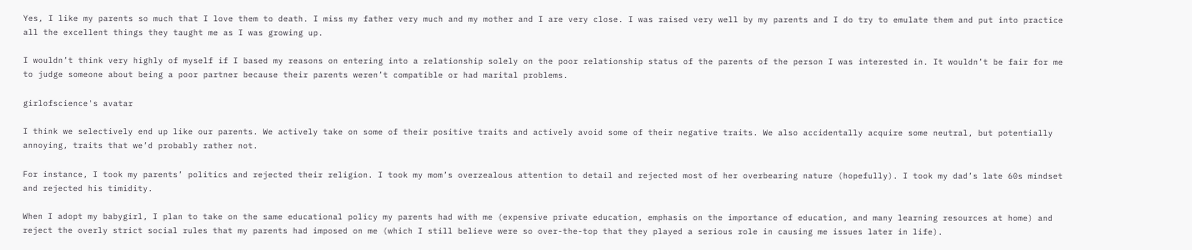Yes, I like my parents so much that I love them to death. I miss my father very much and my mother and I are very close. I was raised very well by my parents and I do try to emulate them and put into practice all the excellent things they taught me as I was growing up.

I wouldn’t think very highly of myself if I based my reasons on entering into a relationship solely on the poor relationship status of the parents of the person I was interested in. It wouldn’t be fair for me to judge someone about being a poor partner because their parents weren’t compatible or had marital problems.

girlofscience's avatar

I think we selectively end up like our parents. We actively take on some of their positive traits and actively avoid some of their negative traits. We also accidentally acquire some neutral, but potentially annoying, traits that we’d probably rather not.

For instance, I took my parents’ politics and rejected their religion. I took my mom’s overzealous attention to detail and rejected most of her overbearing nature (hopefully). I took my dad’s late 60s mindset and rejected his timidity.

When I adopt my babygirl, I plan to take on the same educational policy my parents had with me (expensive private education, emphasis on the importance of education, and many learning resources at home) and reject the overly strict social rules that my parents had imposed on me (which I still believe were so over-the-top that they played a serious role in causing me issues later in life).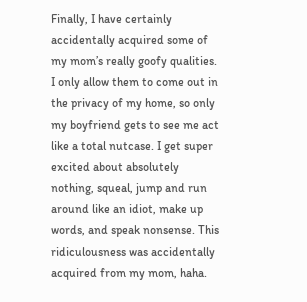Finally, I have certainly accidentally acquired some of my mom’s really goofy qualities. I only allow them to come out in the privacy of my home, so only my boyfriend gets to see me act like a total nutcase. I get super excited about absolutely nothing, squeal, jump and run around like an idiot, make up words, and speak nonsense. This ridiculousness was accidentally acquired from my mom, haha.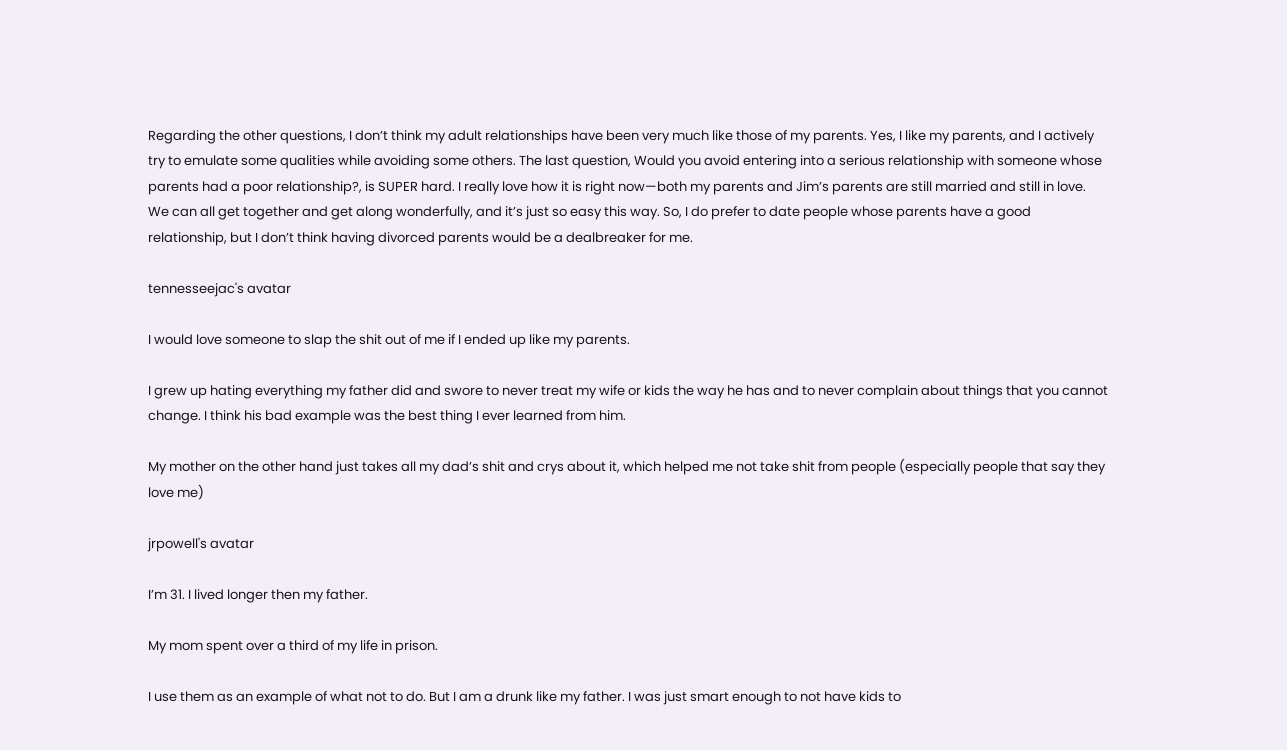Regarding the other questions, I don’t think my adult relationships have been very much like those of my parents. Yes, I like my parents, and I actively try to emulate some qualities while avoiding some others. The last question, Would you avoid entering into a serious relationship with someone whose parents had a poor relationship?, is SUPER hard. I really love how it is right now—both my parents and Jim’s parents are still married and still in love. We can all get together and get along wonderfully, and it’s just so easy this way. So, I do prefer to date people whose parents have a good relationship, but I don’t think having divorced parents would be a dealbreaker for me.

tennesseejac's avatar

I would love someone to slap the shit out of me if I ended up like my parents.

I grew up hating everything my father did and swore to never treat my wife or kids the way he has and to never complain about things that you cannot change. I think his bad example was the best thing I ever learned from him.

My mother on the other hand just takes all my dad’s shit and crys about it, which helped me not take shit from people (especially people that say they love me)

jrpowell's avatar

I’m 31. I lived longer then my father.

My mom spent over a third of my life in prison.

I use them as an example of what not to do. But I am a drunk like my father. I was just smart enough to not have kids to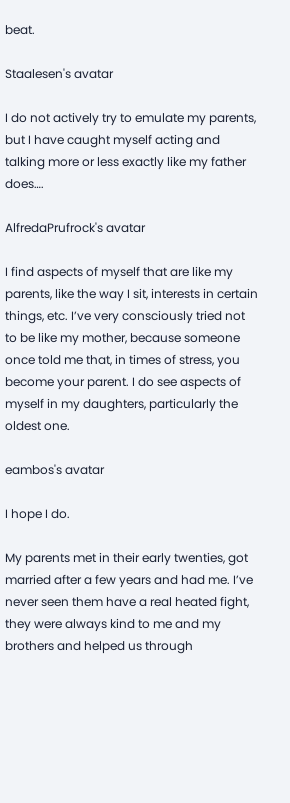beat.

Staalesen's avatar

I do not actively try to emulate my parents, but I have caught myself acting and talking more or less exactly like my father does….

AlfredaPrufrock's avatar

I find aspects of myself that are like my parents, like the way I sit, interests in certain things, etc. I’ve very consciously tried not to be like my mother, because someone once told me that, in times of stress, you become your parent. I do see aspects of myself in my daughters, particularly the oldest one.

eambos's avatar

I hope I do.

My parents met in their early twenties, got married after a few years and had me. I’ve never seen them have a real heated fight, they were always kind to me and my brothers and helped us through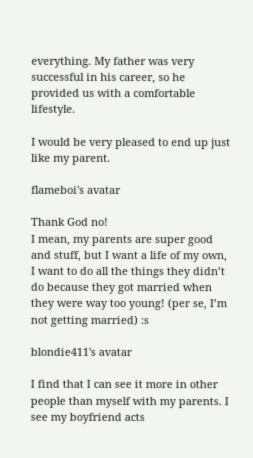everything. My father was very successful in his career, so he provided us with a comfortable lifestyle.

I would be very pleased to end up just like my parent.

flameboi's avatar

Thank God no!
I mean, my parents are super good and stuff, but I want a life of my own, I want to do all the things they didn’t do because they got married when they were way too young! (per se, I’m not getting married) :s

blondie411's avatar

I find that I can see it more in other people than myself with my parents. I see my boyfriend acts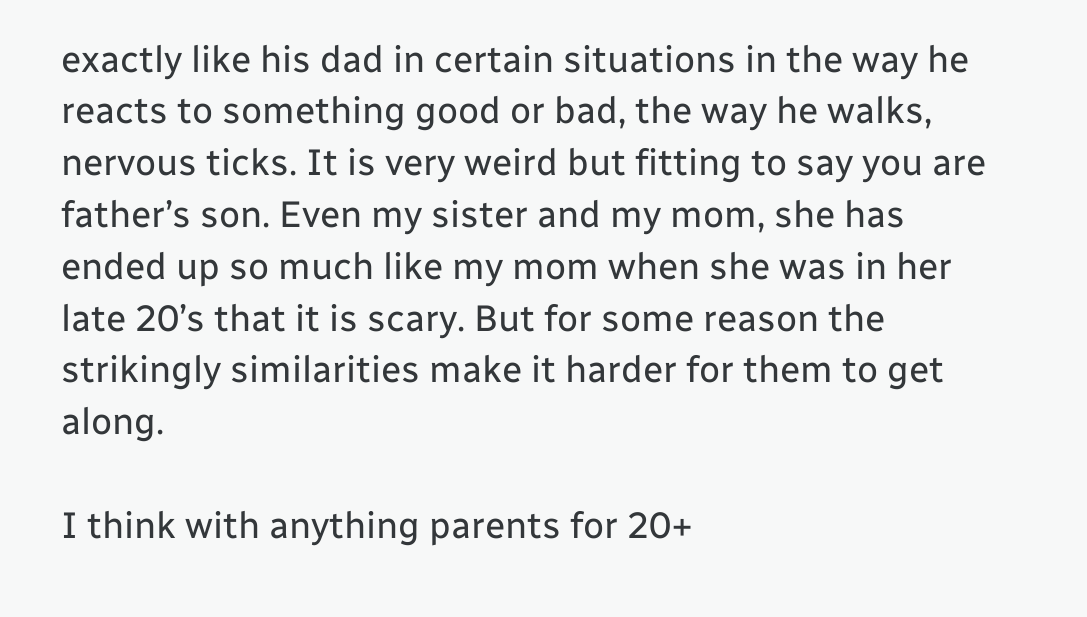exactly like his dad in certain situations in the way he reacts to something good or bad, the way he walks, nervous ticks. It is very weird but fitting to say you are father’s son. Even my sister and my mom, she has ended up so much like my mom when she was in her late 20’s that it is scary. But for some reason the strikingly similarities make it harder for them to get along.

I think with anything parents for 20+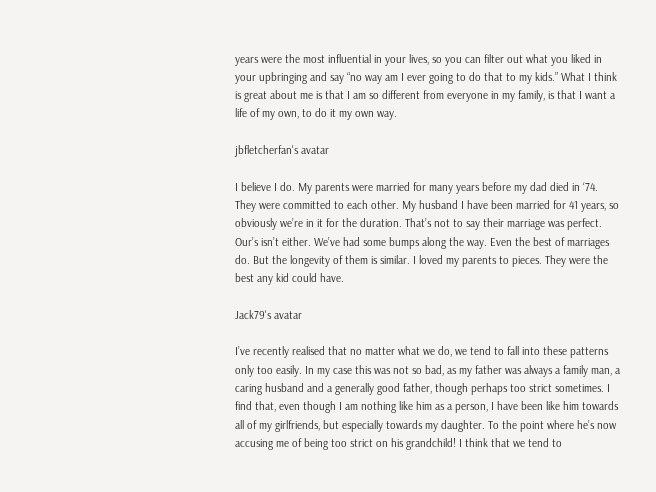years were the most influential in your lives, so you can filter out what you liked in your upbringing and say “no way am I ever going to do that to my kids.” What I think is great about me is that I am so different from everyone in my family, is that I want a life of my own, to do it my own way.

jbfletcherfan's avatar

I believe I do. My parents were married for many years before my dad died in ‘74. They were committed to each other. My husband I have been married for 41 years, so obviously we’re in it for the duration. That’s not to say their marriage was perfect. Our’s isn’t either. We’ve had some bumps along the way. Even the best of marriages do. But the longevity of them is similar. I loved my parents to pieces. They were the best any kid could have.

Jack79's avatar

I’ve recently realised that no matter what we do, we tend to fall into these patterns only too easily. In my case this was not so bad, as my father was always a family man, a caring husband and a generally good father, though perhaps too strict sometimes. I find that, even though I am nothing like him as a person, I have been like him towards all of my girlfriends, but especially towards my daughter. To the point where he’s now accusing me of being too strict on his grandchild! I think that we tend to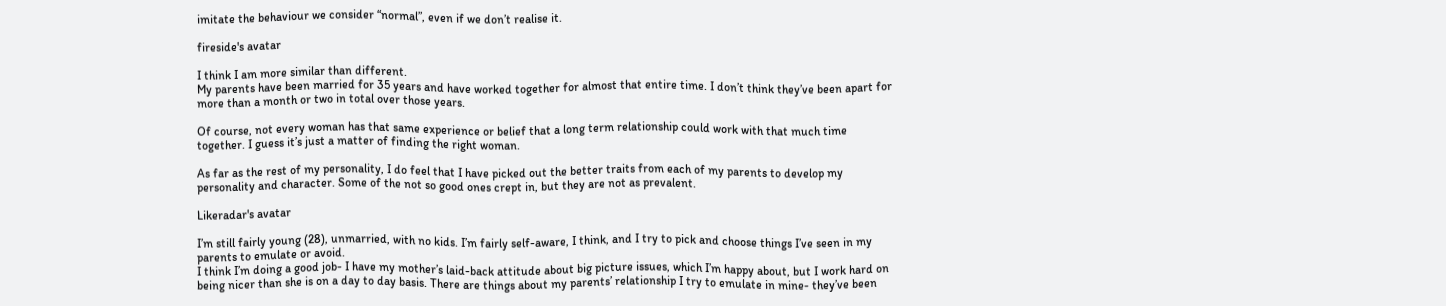imitate the behaviour we consider “normal”, even if we don’t realise it.

fireside's avatar

I think I am more similar than different.
My parents have been married for 35 years and have worked together for almost that entire time. I don’t think they’ve been apart for more than a month or two in total over those years.

Of course, not every woman has that same experience or belief that a long term relationship could work with that much time together. I guess it’s just a matter of finding the right woman.

As far as the rest of my personality, I do feel that I have picked out the better traits from each of my parents to develop my personality and character. Some of the not so good ones crept in, but they are not as prevalent.

Likeradar's avatar

I’m still fairly young (28), unmarried, with no kids. I’m fairly self-aware, I think, and I try to pick and choose things I’ve seen in my parents to emulate or avoid.
I think I’m doing a good job- I have my mother’s laid-back attitude about big picture issues, which I’m happy about, but I work hard on being nicer than she is on a day to day basis. There are things about my parents’ relationship I try to emulate in mine- they’ve been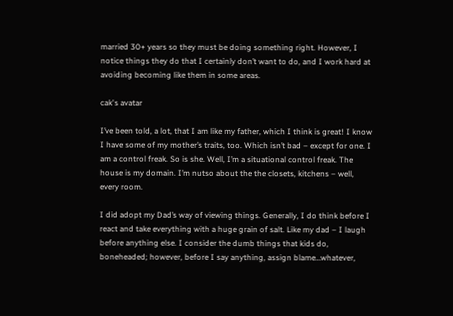married 30+ years so they must be doing something right. However, I notice things they do that I certainly don’t want to do, and I work hard at avoiding becoming like them in some areas.

cak's avatar

I’ve been told, a lot, that I am like my father, which I think is great! I know I have some of my mother’s traits, too. Which isn’t bad – except for one. I am a control freak. So is she. Well, I’m a situational control freak. The house is my domain. I’m nutso about the the closets, kitchens – well, every room.

I did adopt my Dad’s way of viewing things. Generally, I do think before I react and take everything with a huge grain of salt. Like my dad – I laugh before anything else. I consider the dumb things that kids do, boneheaded; however, before I say anything, assign blame…whatever,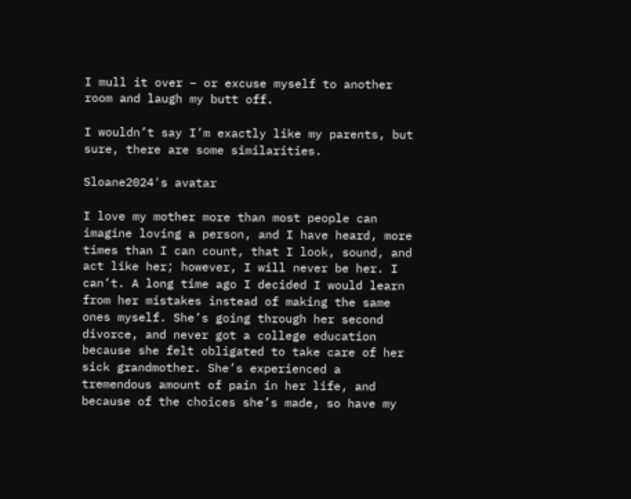I mull it over – or excuse myself to another room and laugh my butt off.

I wouldn’t say I’m exactly like my parents, but sure, there are some similarities.

Sloane2024's avatar

I love my mother more than most people can imagine loving a person, and I have heard, more times than I can count, that I look, sound, and act like her; however, I will never be her. I can’t. A long time ago I decided I would learn from her mistakes instead of making the same ones myself. She’s going through her second divorce, and never got a college education because she felt obligated to take care of her sick grandmother. She’s experienced a tremendous amount of pain in her life, and because of the choices she’s made, so have my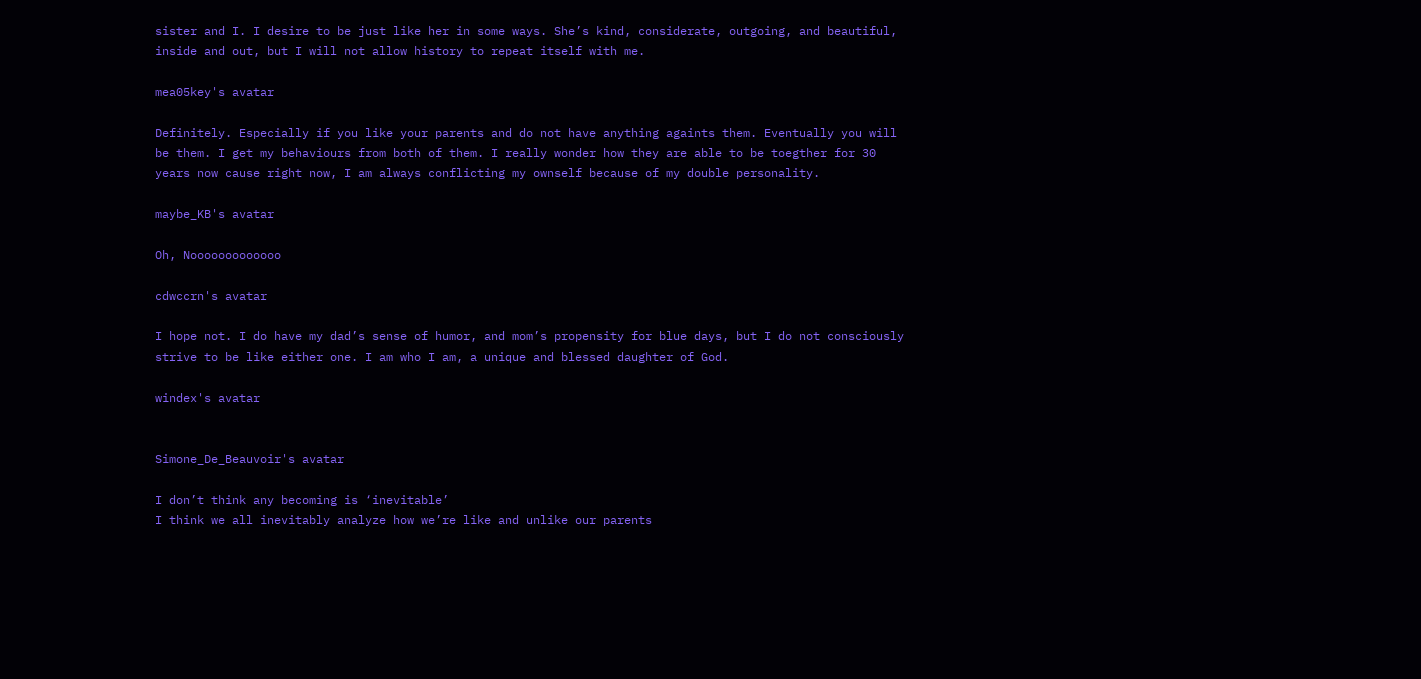sister and I. I desire to be just like her in some ways. She’s kind, considerate, outgoing, and beautiful, inside and out, but I will not allow history to repeat itself with me.

mea05key's avatar

Definitely. Especially if you like your parents and do not have anything againts them. Eventually you will be them. I get my behaviours from both of them. I really wonder how they are able to be toegther for 30 years now cause right now, I am always conflicting my ownself because of my double personality.

maybe_KB's avatar

Oh, Nooooooooooooo

cdwccrn's avatar

I hope not. I do have my dad’s sense of humor, and mom’s propensity for blue days, but I do not consciously strive to be like either one. I am who I am, a unique and blessed daughter of God.

windex's avatar


Simone_De_Beauvoir's avatar

I don’t think any becoming is ‘inevitable’
I think we all inevitably analyze how we’re like and unlike our parents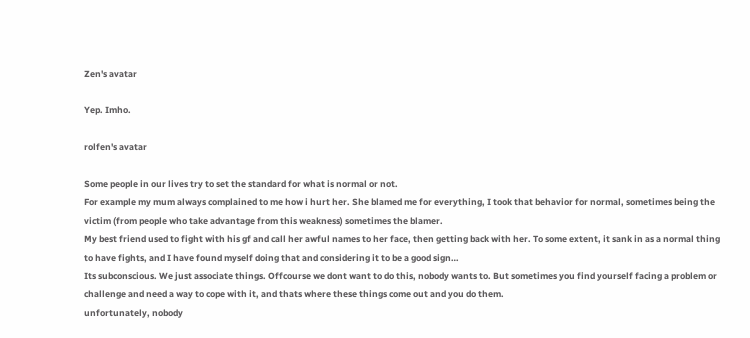Zen's avatar

Yep. Imho.

rolfen's avatar

Some people in our lives try to set the standard for what is normal or not.
For example my mum always complained to me how i hurt her. She blamed me for everything, I took that behavior for normal, sometimes being the victim (from people who take advantage from this weakness) sometimes the blamer.
My best friend used to fight with his gf and call her awful names to her face, then getting back with her. To some extent, it sank in as a normal thing to have fights, and I have found myself doing that and considering it to be a good sign…
Its subconscious. We just associate things. Offcourse we dont want to do this, nobody wants to. But sometimes you find yourself facing a problem or challenge and need a way to cope with it, and thats where these things come out and you do them.
unfortunately, nobody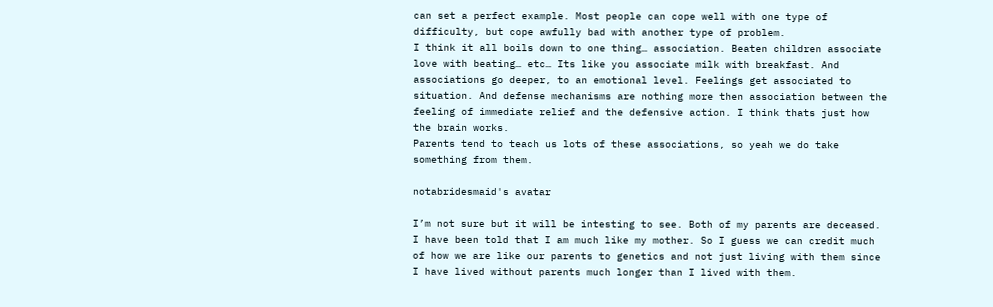can set a perfect example. Most people can cope well with one type of difficulty, but cope awfully bad with another type of problem.
I think it all boils down to one thing… association. Beaten children associate love with beating… etc… Its like you associate milk with breakfast. And associations go deeper, to an emotional level. Feelings get associated to situation. And defense mechanisms are nothing more then association between the feeling of immediate relief and the defensive action. I think thats just how the brain works.
Parents tend to teach us lots of these associations, so yeah we do take something from them.

notabridesmaid's avatar

I’m not sure but it will be intesting to see. Both of my parents are deceased. I have been told that I am much like my mother. So I guess we can credit much of how we are like our parents to genetics and not just living with them since I have lived without parents much longer than I lived with them.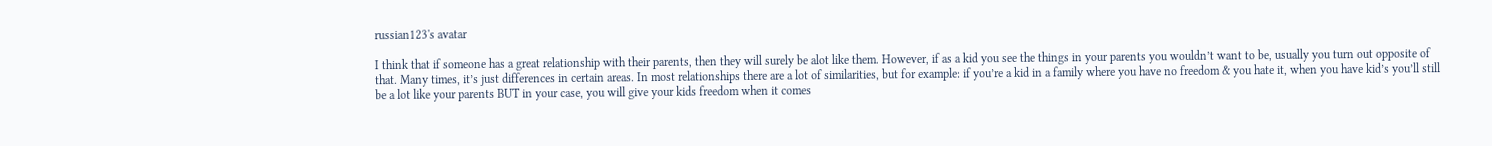russian123's avatar

I think that if someone has a great relationship with their parents, then they will surely be alot like them. However, if as a kid you see the things in your parents you wouldn’t want to be, usually you turn out opposite of that. Many times, it’s just differences in certain areas. In most relationships there are a lot of similarities, but for example: if you’re a kid in a family where you have no freedom & you hate it, when you have kid’s you’ll still be a lot like your parents BUT in your case, you will give your kids freedom when it comes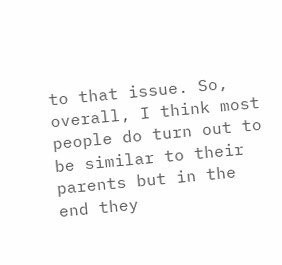to that issue. So, overall, I think most people do turn out to be similar to their parents but in the end they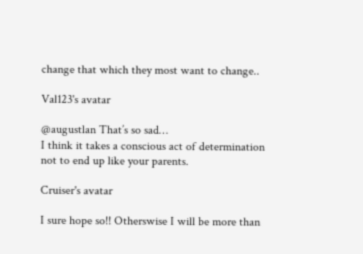change that which they most want to change..

Val123's avatar

@augustlan That’s so sad…
I think it takes a conscious act of determination not to end up like your parents.

Cruiser's avatar

I sure hope so!! Otherswise I will be more than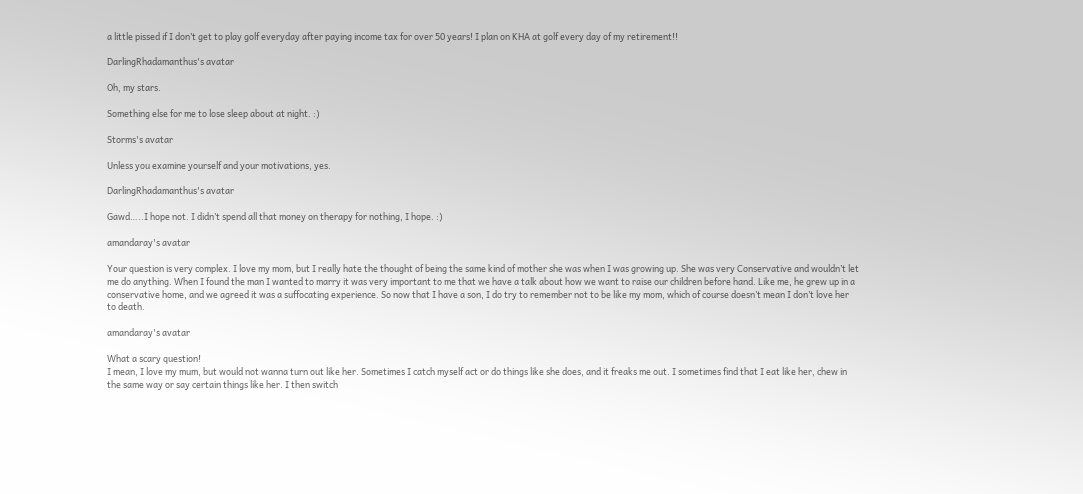a little pissed if I don’t get to play golf everyday after paying income tax for over 50 years! I plan on KHA at golf every day of my retirement!!

DarlingRhadamanthus's avatar

Oh, my stars.

Something else for me to lose sleep about at night. :)

Storms's avatar

Unless you examine yourself and your motivations, yes.

DarlingRhadamanthus's avatar

Gawd…..I hope not. I didn’t spend all that money on therapy for nothing, I hope. :)

amandaray's avatar

Your question is very complex. I love my mom, but I really hate the thought of being the same kind of mother she was when I was growing up. She was very Conservative and wouldn’t let me do anything. When I found the man I wanted to marry it was very important to me that we have a talk about how we want to raise our children before hand. Like me, he grew up in a conservative home, and we agreed it was a suffocating experience. So now that I have a son, I do try to remember not to be like my mom, which of course doesn’t mean I don’t love her to death.

amandaray's avatar

What a scary question!
I mean, I love my mum, but would not wanna turn out like her. Sometimes I catch myself act or do things like she does, and it freaks me out. I sometimes find that I eat like her, chew in the same way or say certain things like her. I then switch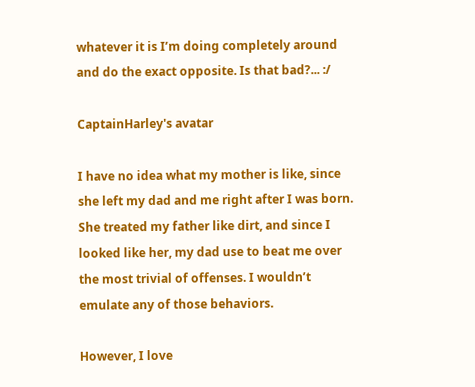whatever it is I’m doing completely around and do the exact opposite. Is that bad?... :/

CaptainHarley's avatar

I have no idea what my mother is like, since she left my dad and me right after I was born. She treated my father like dirt, and since I looked like her, my dad use to beat me over the most trivial of offenses. I wouldn’t emulate any of those behaviors.

However, I love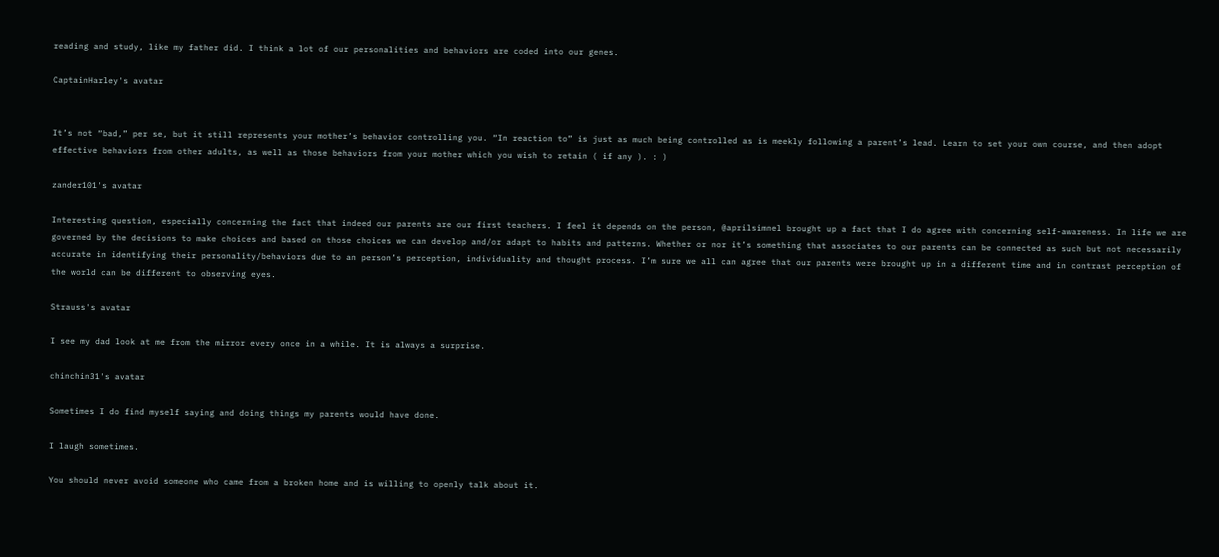reading and study, like my father did. I think a lot of our personalities and behaviors are coded into our genes.

CaptainHarley's avatar


It’s not “bad,” per se, but it still represents your mother’s behavior controlling you. “In reaction to” is just as much being controlled as is meekly following a parent’s lead. Learn to set your own course, and then adopt effective behaviors from other adults, as well as those behaviors from your mother which you wish to retain ( if any ). : )

zander101's avatar

Interesting question, especially concerning the fact that indeed our parents are our first teachers. I feel it depends on the person, @aprilsimnel brought up a fact that I do agree with concerning self-awareness. In life we are governed by the decisions to make choices and based on those choices we can develop and/or adapt to habits and patterns. Whether or nor it’s something that associates to our parents can be connected as such but not necessarily accurate in identifying their personality/behaviors due to an person’s perception, individuality and thought process. I’m sure we all can agree that our parents were brought up in a different time and in contrast perception of the world can be different to observing eyes.

Strauss's avatar

I see my dad look at me from the mirror every once in a while. It is always a surprise.

chinchin31's avatar

Sometimes I do find myself saying and doing things my parents would have done.

I laugh sometimes.

You should never avoid someone who came from a broken home and is willing to openly talk about it.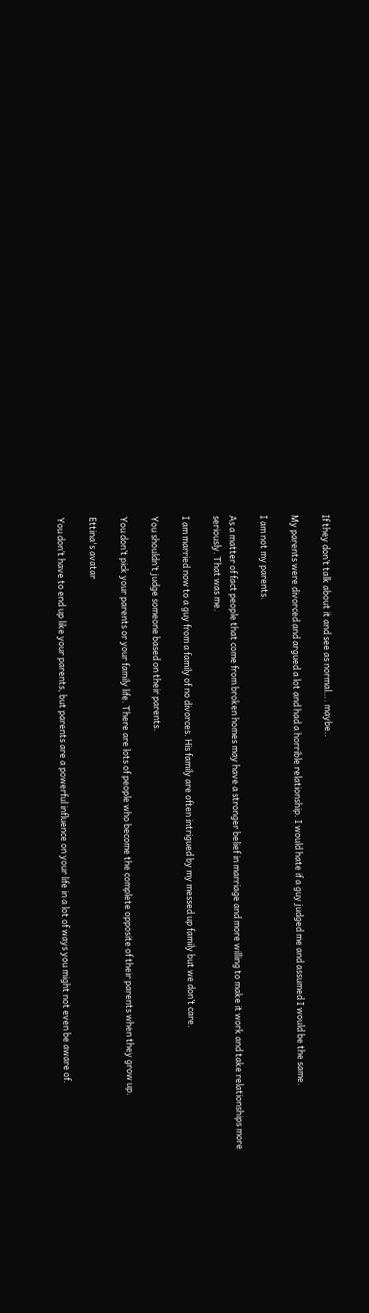If they don’t talk about it and see as normal…. maybe..

My parents were divorced and argued a lot and had a horrible relationship. I would hate if a guy judged me and assumed I would be the same.

I am not my parents.

As a matter of fact people that come from broken homes may have a stronger belief in marriage and more willing to make it work and take relationships more seriously. That was me.

I am married now to a guy from a family of no divorces. His family are often intrigued by my messed up family but we don’t care.

You shouldn’t judge someone based on their parents.

You don’t pick your parents or your family life. There are lots of people who become the complete opposite of their parents when they grow up.

Ettina's avatar

You don’t have to end up like your parents, but parents are a powerful influence on your life in a lot of ways you might not even be aware of.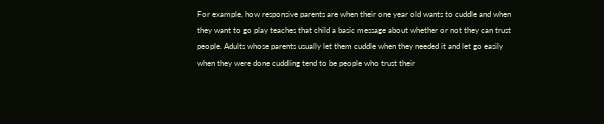For example, how responsive parents are when their one year old wants to cuddle and when they want to go play teaches that child a basic message about whether or not they can trust people. Adults whose parents usually let them cuddle when they needed it and let go easily when they were done cuddling tend to be people who trust their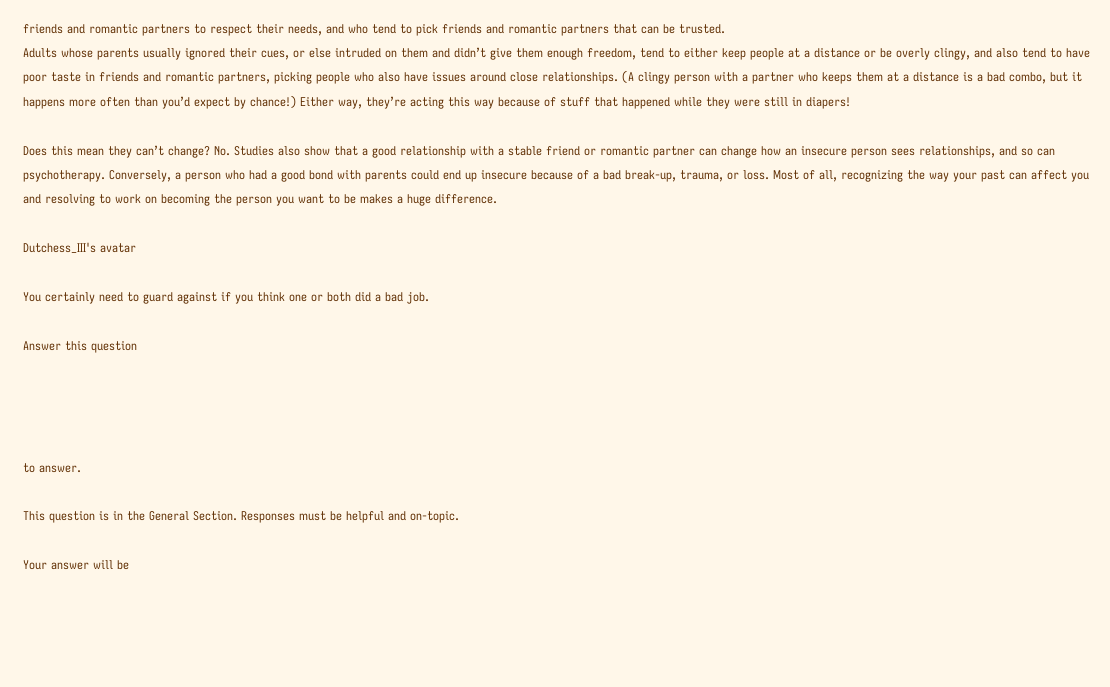friends and romantic partners to respect their needs, and who tend to pick friends and romantic partners that can be trusted.
Adults whose parents usually ignored their cues, or else intruded on them and didn’t give them enough freedom, tend to either keep people at a distance or be overly clingy, and also tend to have poor taste in friends and romantic partners, picking people who also have issues around close relationships. (A clingy person with a partner who keeps them at a distance is a bad combo, but it happens more often than you’d expect by chance!) Either way, they’re acting this way because of stuff that happened while they were still in diapers!

Does this mean they can’t change? No. Studies also show that a good relationship with a stable friend or romantic partner can change how an insecure person sees relationships, and so can psychotherapy. Conversely, a person who had a good bond with parents could end up insecure because of a bad break-up, trauma, or loss. Most of all, recognizing the way your past can affect you and resolving to work on becoming the person you want to be makes a huge difference.

Dutchess_III's avatar

You certainly need to guard against if you think one or both did a bad job.

Answer this question




to answer.

This question is in the General Section. Responses must be helpful and on-topic.

Your answer will be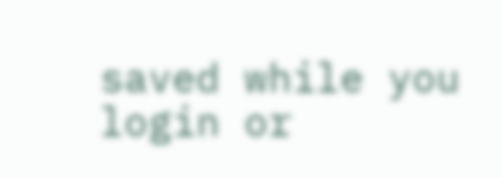saved while you login or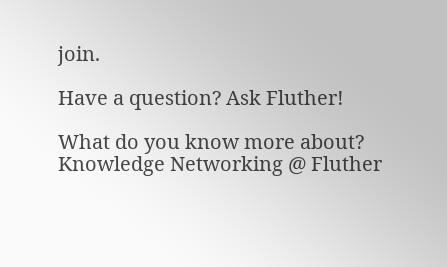join.

Have a question? Ask Fluther!

What do you know more about?
Knowledge Networking @ Fluther